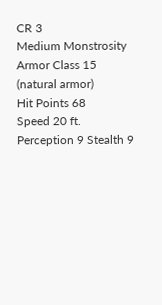CR 3
Medium Monstrosity
Armor Class 15 (natural armor)
Hit Points 68
Speed 20 ft.
Perception 9 Stealth 9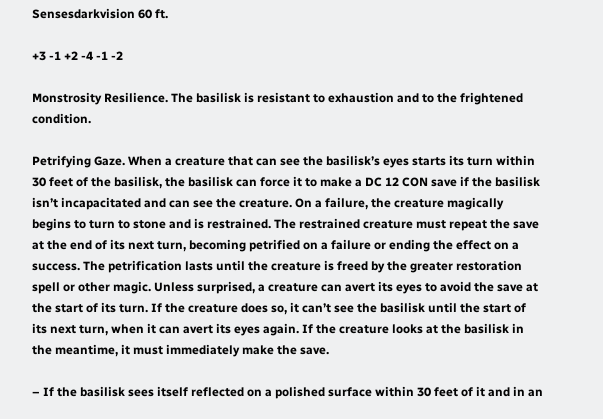Sensesdarkvision 60 ft.

+3 -1 +2 -4 -1 -2

Monstrosity Resilience. The basilisk is resistant to exhaustion and to the frightened condition.

Petrifying Gaze. When a creature that can see the basilisk’s eyes starts its turn within 30 feet of the basilisk, the basilisk can force it to make a DC 12 CON save if the basilisk isn’t incapacitated and can see the creature. On a failure, the creature magically begins to turn to stone and is restrained. The restrained creature must repeat the save at the end of its next turn, becoming petrified on a failure or ending the effect on a success. The petrification lasts until the creature is freed by the greater restoration spell or other magic. Unless surprised, a creature can avert its eyes to avoid the save at the start of its turn. If the creature does so, it can’t see the basilisk until the start of its next turn, when it can avert its eyes again. If the creature looks at the basilisk in the meantime, it must immediately make the save.

– If the basilisk sees itself reflected on a polished surface within 30 feet of it and in an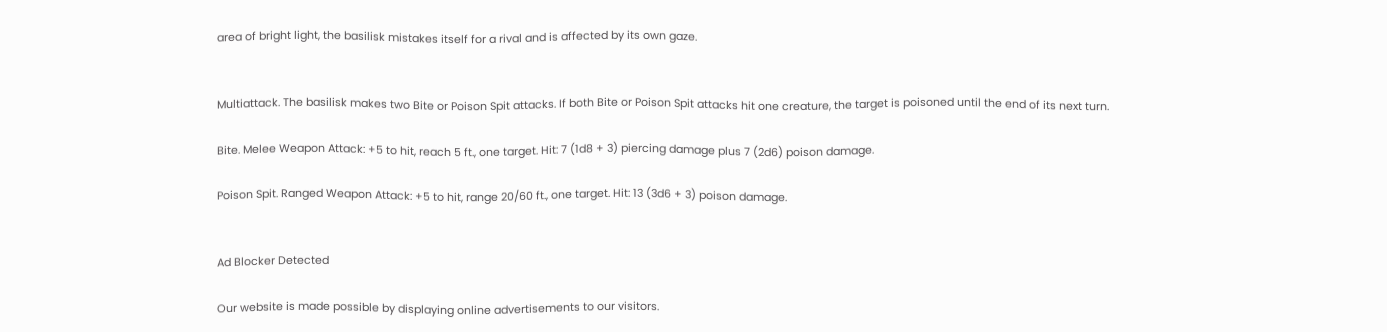area of bright light, the basilisk mistakes itself for a rival and is affected by its own gaze.


Multiattack. The basilisk makes two Bite or Poison Spit attacks. If both Bite or Poison Spit attacks hit one creature, the target is poisoned until the end of its next turn.

Bite. Melee Weapon Attack: +5 to hit, reach 5 ft., one target. Hit: 7 (1d8 + 3) piercing damage plus 7 (2d6) poison damage.

Poison Spit. Ranged Weapon Attack: +5 to hit, range 20/60 ft., one target. Hit: 13 (3d6 + 3) poison damage.


Ad Blocker Detected

Our website is made possible by displaying online advertisements to our visitors.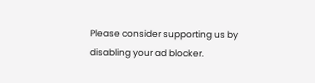Please consider supporting us by disabling your ad blocker.